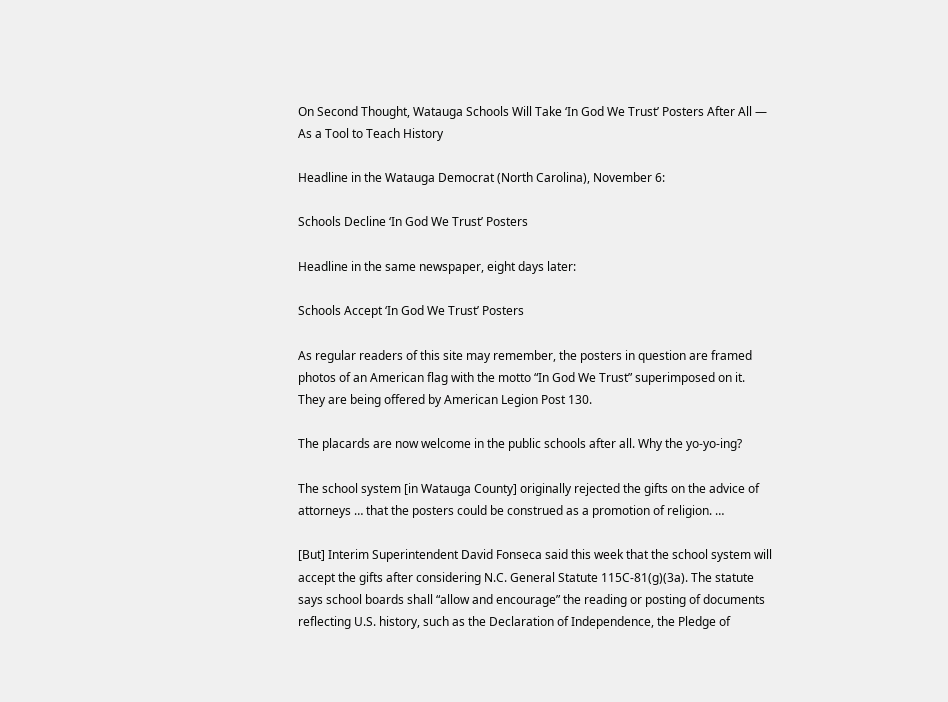On Second Thought, Watauga Schools Will Take ‘In God We Trust’ Posters After All — As a Tool to Teach History

Headline in the Watauga Democrat (North Carolina), November 6:

Schools Decline ‘In God We Trust’ Posters

Headline in the same newspaper, eight days later:

Schools Accept ‘In God We Trust’ Posters

As regular readers of this site may remember, the posters in question are framed photos of an American flag with the motto “In God We Trust” superimposed on it. They are being offered by American Legion Post 130.

The placards are now welcome in the public schools after all. Why the yo-yo-ing?

The school system [in Watauga County] originally rejected the gifts on the advice of attorneys … that the posters could be construed as a promotion of religion. …

[But] Interim Superintendent David Fonseca said this week that the school system will accept the gifts after considering N.C. General Statute 115C-81(g)(3a). The statute says school boards shall “allow and encourage” the reading or posting of documents reflecting U.S. history, such as the Declaration of Independence, the Pledge of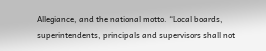Allegiance, and the national motto. “Local boards, superintendents, principals and supervisors shall not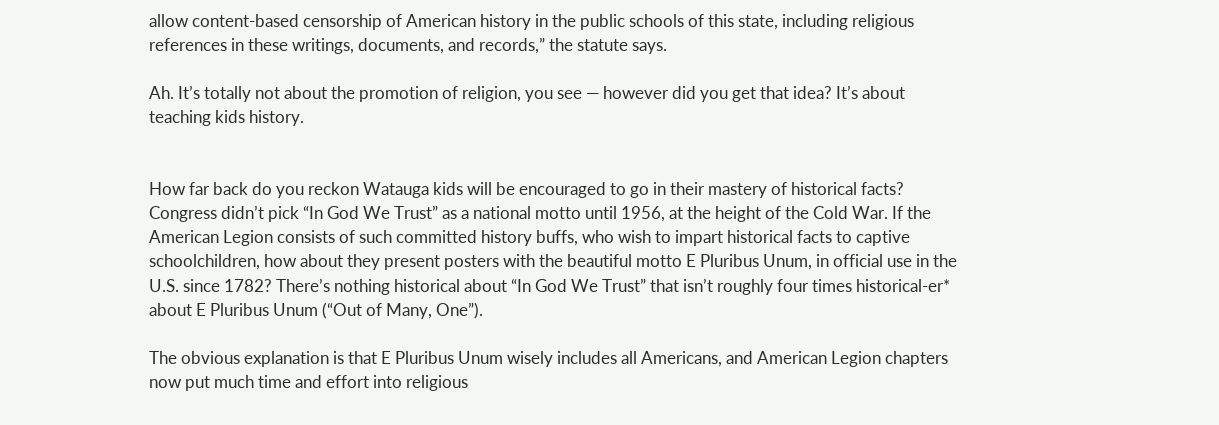allow content-based censorship of American history in the public schools of this state, including religious references in these writings, documents, and records,” the statute says.

Ah. It’s totally not about the promotion of religion, you see — however did you get that idea? It’s about teaching kids history.


How far back do you reckon Watauga kids will be encouraged to go in their mastery of historical facts? Congress didn’t pick “In God We Trust” as a national motto until 1956, at the height of the Cold War. If the American Legion consists of such committed history buffs, who wish to impart historical facts to captive schoolchildren, how about they present posters with the beautiful motto E Pluribus Unum, in official use in the U.S. since 1782? There’s nothing historical about “In God We Trust” that isn’t roughly four times historical-er* about E Pluribus Unum (“Out of Many, One”).

The obvious explanation is that E Pluribus Unum wisely includes all Americans, and American Legion chapters now put much time and effort into religious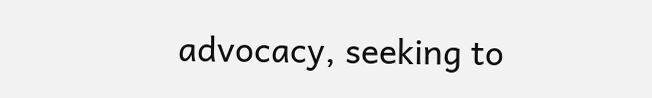advocacy, seeking to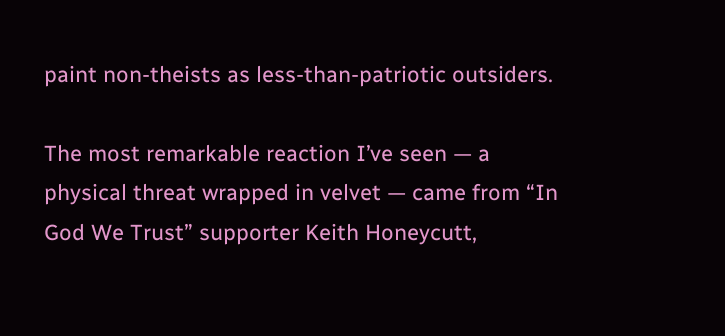paint non-theists as less-than-patriotic outsiders.

The most remarkable reaction I’ve seen — a physical threat wrapped in velvet — came from “In God We Trust” supporter Keith Honeycutt,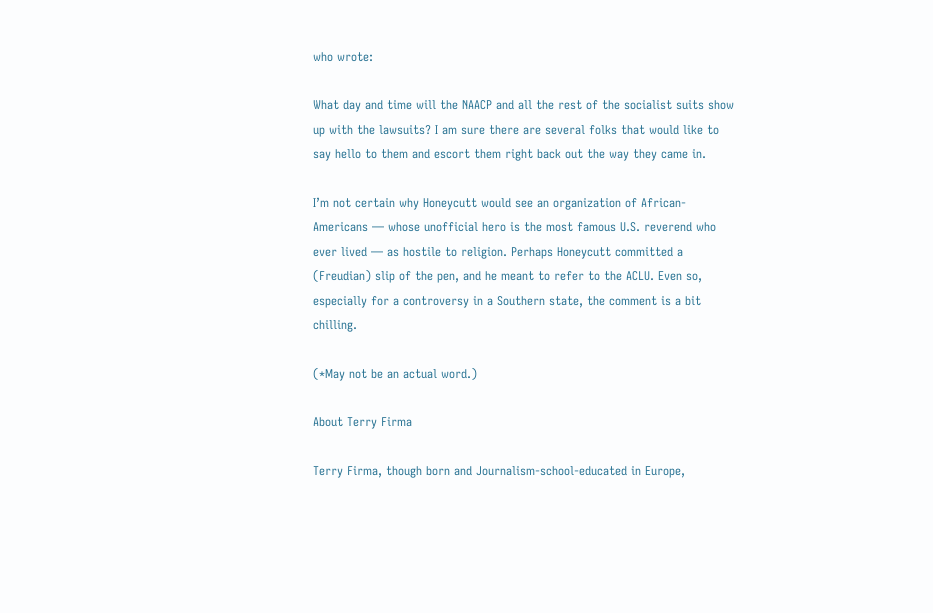who wrote:

What day and time will the NAACP and all the rest of the socialist suits show up with the lawsuits? I am sure there are several folks that would like to say hello to them and escort them right back out the way they came in.

I’m not certain why Honeycutt would see an organization of African-Americans — whose unofficial hero is the most famous U.S. reverend who ever lived — as hostile to religion. Perhaps Honeycutt committed a (Freudian) slip of the pen, and he meant to refer to the ACLU. Even so, especially for a controversy in a Southern state, the comment is a bit chilling.

(*May not be an actual word.)

About Terry Firma

Terry Firma, though born and Journalism-school-educated in Europe,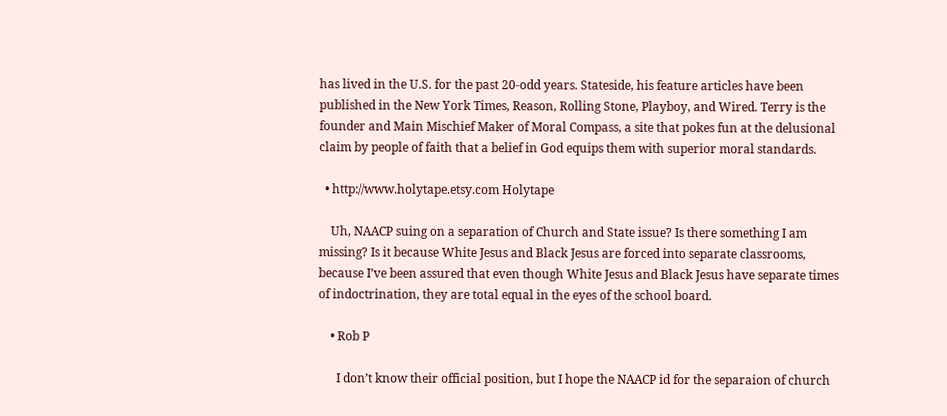has lived in the U.S. for the past 20-odd years. Stateside, his feature articles have been published in the New York Times, Reason, Rolling Stone, Playboy, and Wired. Terry is the founder and Main Mischief Maker of Moral Compass, a site that pokes fun at the delusional claim by people of faith that a belief in God equips them with superior moral standards.

  • http://www.holytape.etsy.com Holytape

    Uh, NAACP suing on a separation of Church and State issue? Is there something I am missing? Is it because White Jesus and Black Jesus are forced into separate classrooms, because I’ve been assured that even though White Jesus and Black Jesus have separate times of indoctrination, they are total equal in the eyes of the school board.

    • Rob P

      I don’t know their official position, but I hope the NAACP id for the separaion of church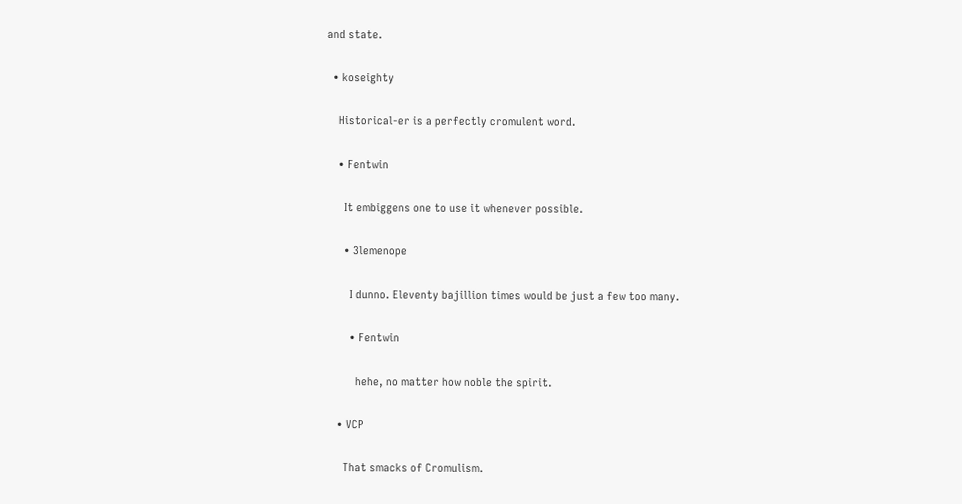and state.

  • koseighty

    Historical-er is a perfectly cromulent word.

    • Fentwin

      It embiggens one to use it whenever possible.

      • 3lemenope

        I dunno. Eleventy bajillion times would be just a few too many.

        • Fentwin

          hehe, no matter how noble the spirit.

    • VCP

      That smacks of Cromulism.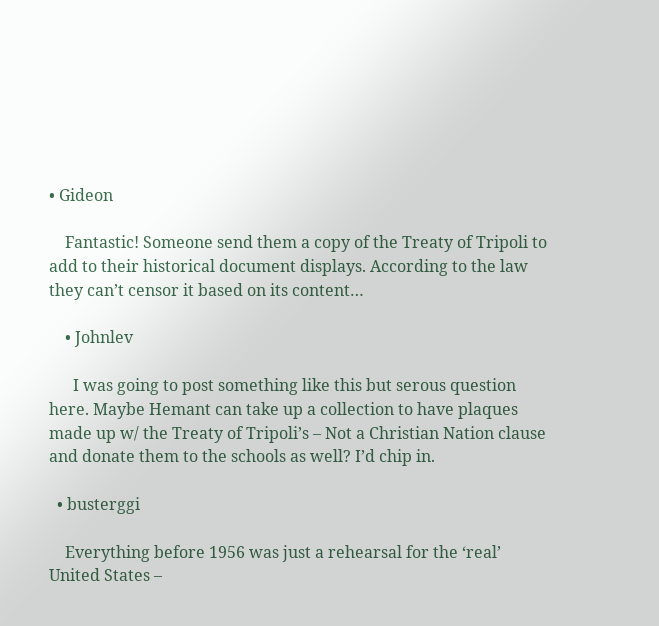• Gideon

    Fantastic! Someone send them a copy of the Treaty of Tripoli to add to their historical document displays. According to the law they can’t censor it based on its content…

    • Johnlev

      I was going to post something like this but serous question here. Maybe Hemant can take up a collection to have plaques made up w/ the Treaty of Tripoli’s – Not a Christian Nation clause and donate them to the schools as well? I’d chip in.

  • busterggi

    Everything before 1956 was just a rehearsal for the ‘real’ United States –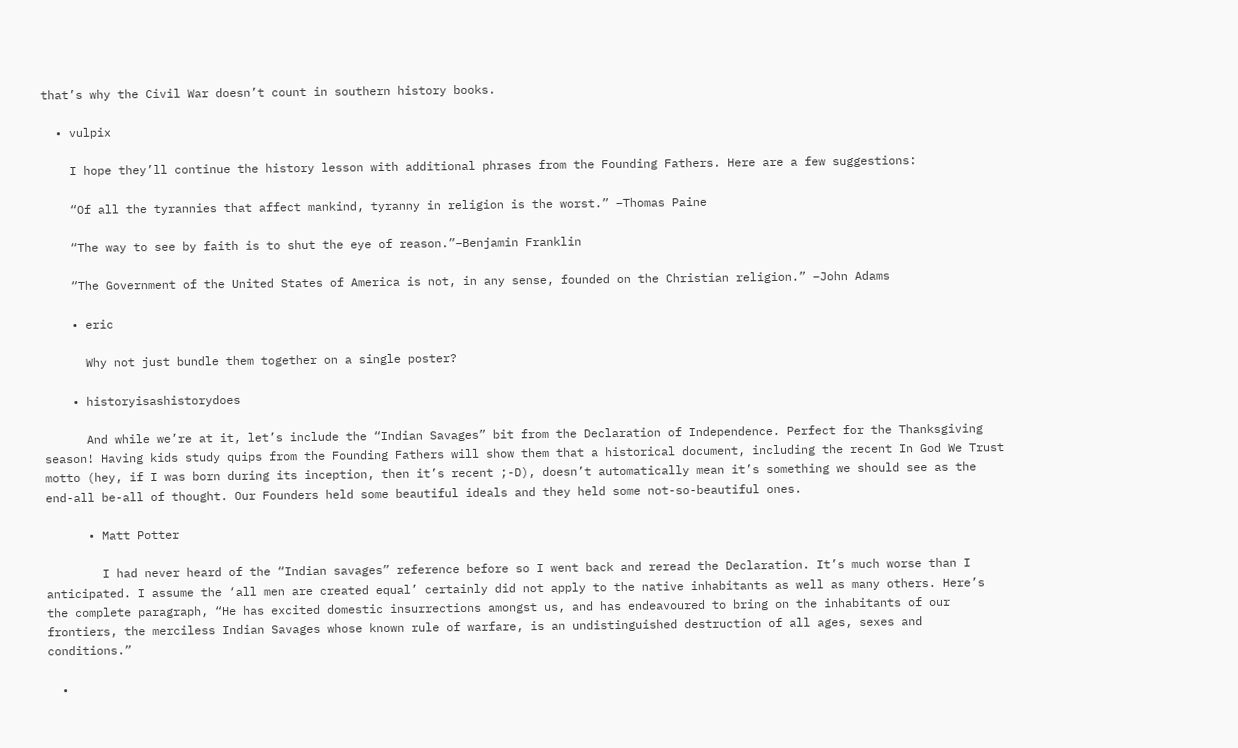that’s why the Civil War doesn’t count in southern history books.

  • vulpix

    I hope they’ll continue the history lesson with additional phrases from the Founding Fathers. Here are a few suggestions:

    “Of all the tyrannies that affect mankind, tyranny in religion is the worst.” –Thomas Paine

    “The way to see by faith is to shut the eye of reason.”–Benjamin Franklin

    “The Government of the United States of America is not, in any sense, founded on the Christian religion.” –John Adams

    • eric

      Why not just bundle them together on a single poster?

    • historyisashistorydoes

      And while we’re at it, let’s include the “Indian Savages” bit from the Declaration of Independence. Perfect for the Thanksgiving season! Having kids study quips from the Founding Fathers will show them that a historical document, including the recent In God We Trust motto (hey, if I was born during its inception, then it’s recent ;-D), doesn’t automatically mean it’s something we should see as the end-all be-all of thought. Our Founders held some beautiful ideals and they held some not-so-beautiful ones.

      • Matt Potter

        I had never heard of the “Indian savages” reference before so I went back and reread the Declaration. It’s much worse than I anticipated. I assume the ‘all men are created equal’ certainly did not apply to the native inhabitants as well as many others. Here’s the complete paragraph, “He has excited domestic insurrections amongst us, and has endeavoured to bring on the inhabitants of our frontiers, the merciless Indian Savages whose known rule of warfare, is an undistinguished destruction of all ages, sexes and conditions.”

  •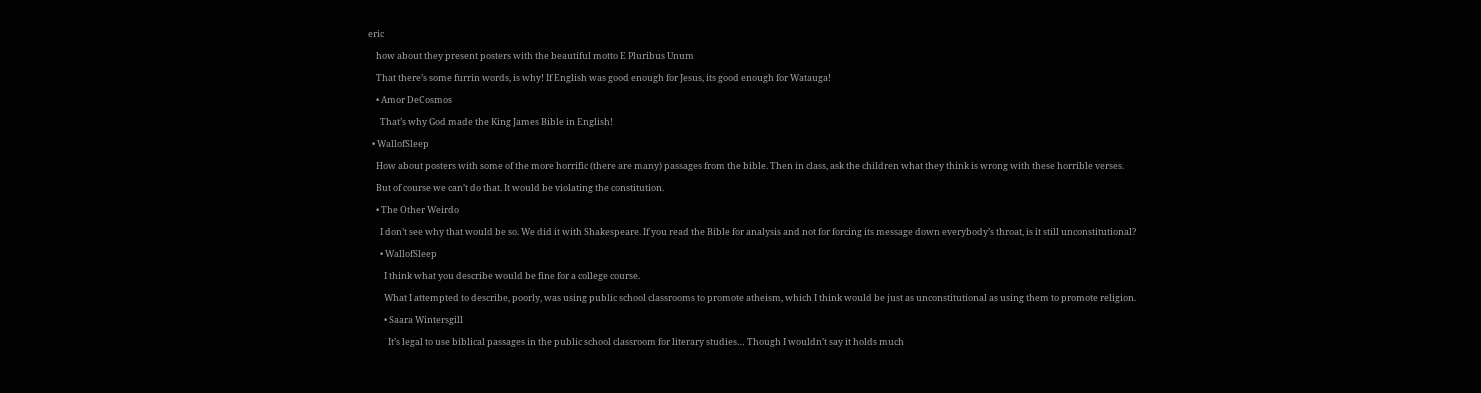eric

    how about they present posters with the beautiful motto E Pluribus Unum

    That there’s some furrin words, is why! If English was good enough for Jesus, its good enough for Watauga!

    • Amor DeCosmos

      That’s why God made the King James Bible in English!

  • WallofSleep

    How about posters with some of the more horrific (there are many) passages from the bible. Then in class, ask the children what they think is wrong with these horrible verses.

    But of course we can’t do that. It would be violating the constitution.

    • The Other Weirdo

      I don’t see why that would be so. We did it with Shakespeare. If you read the Bible for analysis and not for forcing its message down everybody’s throat, is it still unconstitutional?

      • WallofSleep

        I think what you describe would be fine for a college course.

        What I attempted to describe, poorly, was using public school classrooms to promote atheism, which I think would be just as unconstitutional as using them to promote religion.

        • Saara Wintersgill

          It’s legal to use biblical passages in the public school classroom for literary studies… Though I wouldn’t say it holds much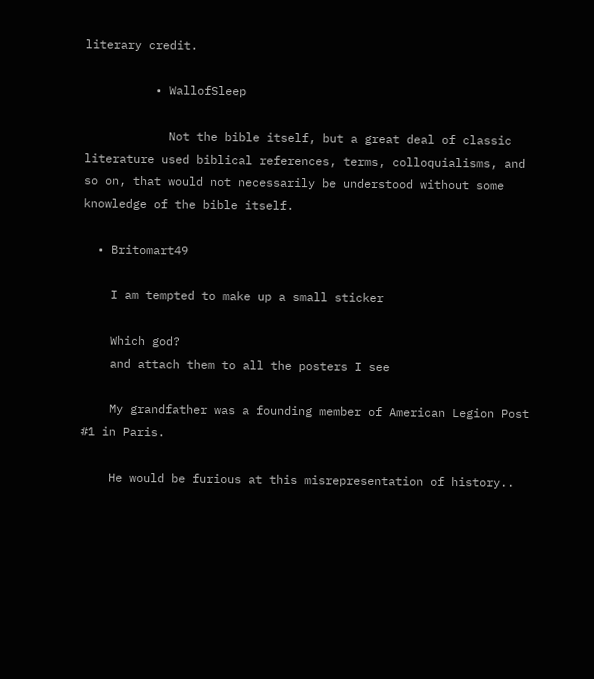literary credit.

          • WallofSleep

            Not the bible itself, but a great deal of classic literature used biblical references, terms, colloquialisms, and so on, that would not necessarily be understood without some knowledge of the bible itself.

  • Britomart49

    I am tempted to make up a small sticker

    Which god?
    and attach them to all the posters I see

    My grandfather was a founding member of American Legion Post #1 in Paris.

    He would be furious at this misrepresentation of history..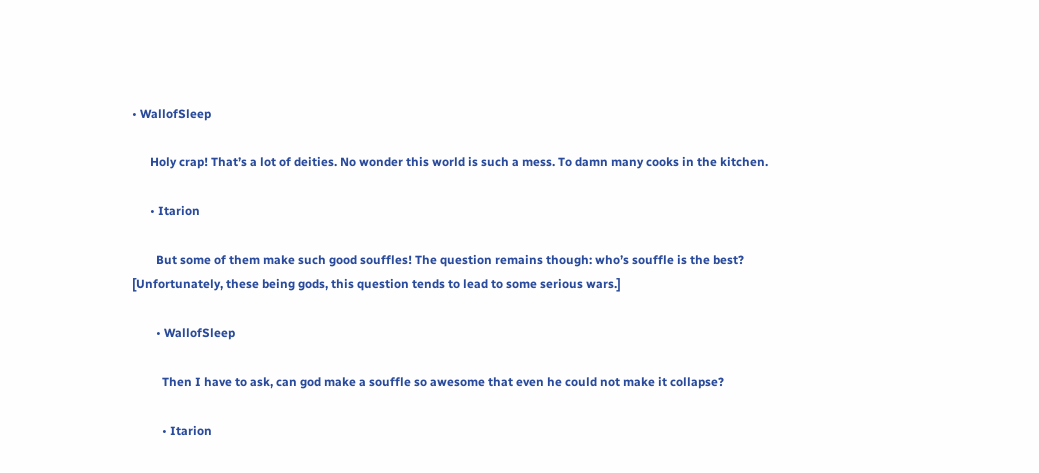• WallofSleep

      Holy crap! That’s a lot of deities. No wonder this world is such a mess. To damn many cooks in the kitchen.

      • Itarion

        But some of them make such good souffles! The question remains though: who’s souffle is the best? [Unfortunately, these being gods, this question tends to lead to some serious wars.]

        • WallofSleep

          Then I have to ask, can god make a souffle so awesome that even he could not make it collapse?

          • Itarion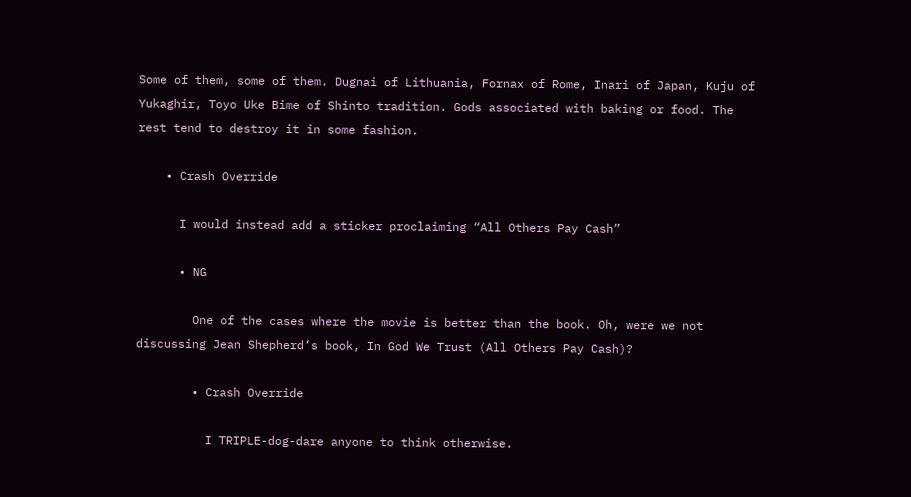Some of them, some of them. Dugnai of Lithuania, Fornax of Rome, Inari of Japan, Kuju of Yukaghir, Toyo Uke Bime of Shinto tradition. Gods associated with baking or food. The rest tend to destroy it in some fashion.

    • Crash Override

      I would instead add a sticker proclaiming “All Others Pay Cash”

      • NG

        One of the cases where the movie is better than the book. Oh, were we not discussing Jean Shepherd’s book, In God We Trust (All Others Pay Cash)?

        • Crash Override

          I TRIPLE-dog-dare anyone to think otherwise.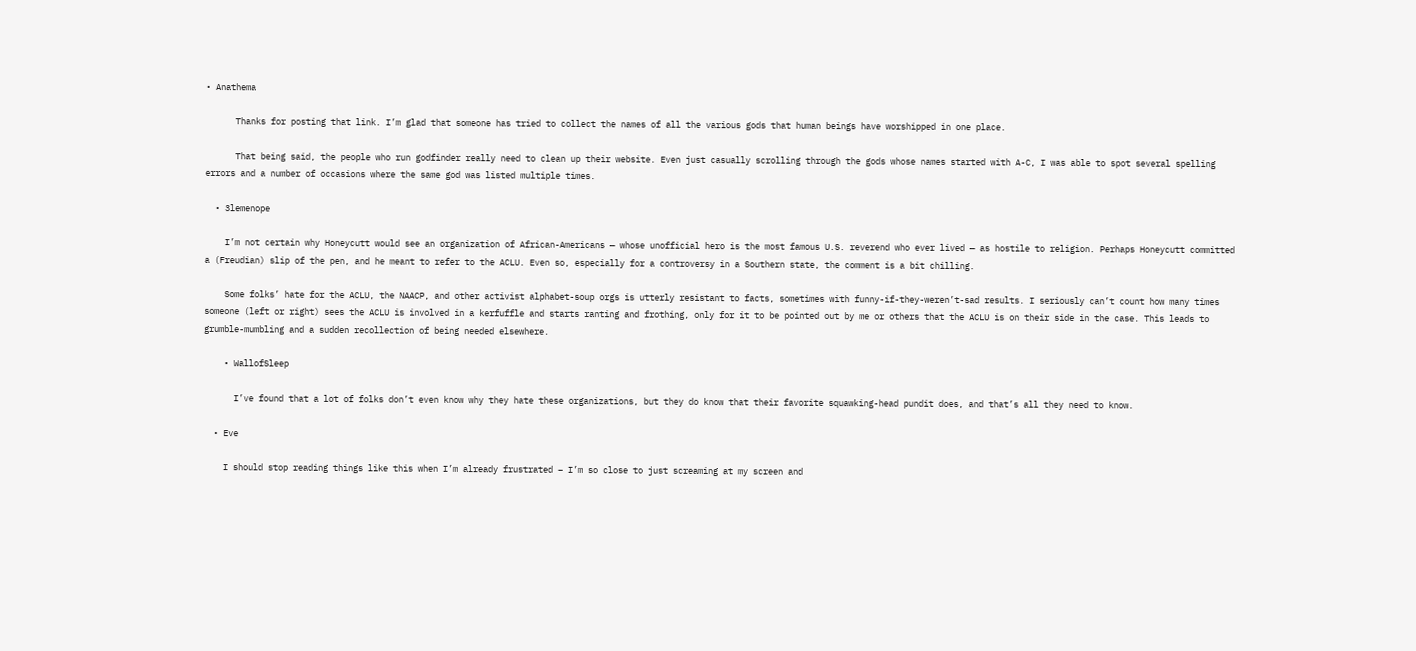• Anathema

      Thanks for posting that link. I’m glad that someone has tried to collect the names of all the various gods that human beings have worshipped in one place.

      That being said, the people who run godfinder really need to clean up their website. Even just casually scrolling through the gods whose names started with A-C, I was able to spot several spelling errors and a number of occasions where the same god was listed multiple times.

  • 3lemenope

    I’m not certain why Honeycutt would see an organization of African-Americans — whose unofficial hero is the most famous U.S. reverend who ever lived — as hostile to religion. Perhaps Honeycutt committed a (Freudian) slip of the pen, and he meant to refer to the ACLU. Even so, especially for a controversy in a Southern state, the comment is a bit chilling.

    Some folks’ hate for the ACLU, the NAACP, and other activist alphabet-soup orgs is utterly resistant to facts, sometimes with funny-if-they-weren’t-sad results. I seriously can’t count how many times someone (left or right) sees the ACLU is involved in a kerfuffle and starts ranting and frothing, only for it to be pointed out by me or others that the ACLU is on their side in the case. This leads to grumble-mumbling and a sudden recollection of being needed elsewhere.

    • WallofSleep

      I’ve found that a lot of folks don’t even know why they hate these organizations, but they do know that their favorite squawking-head pundit does, and that’s all they need to know.

  • Eve

    I should stop reading things like this when I’m already frustrated – I’m so close to just screaming at my screen and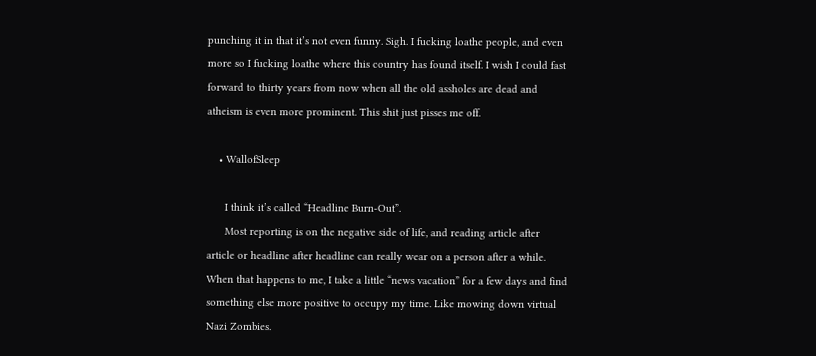punching it in that it’s not even funny. Sigh. I fucking loathe people, and even more so I fucking loathe where this country has found itself. I wish I could fast forward to thirty years from now when all the old assholes are dead and atheism is even more prominent. This shit just pisses me off.

    • WallofSleep

      I think it’s called “Headline Burn-Out”.
      Most reporting is on the negative side of life, and reading article after article or headline after headline can really wear on a person after a while. When that happens to me, I take a little “news vacation” for a few days and find something else more positive to occupy my time. Like mowing down virtual Nazi Zombies.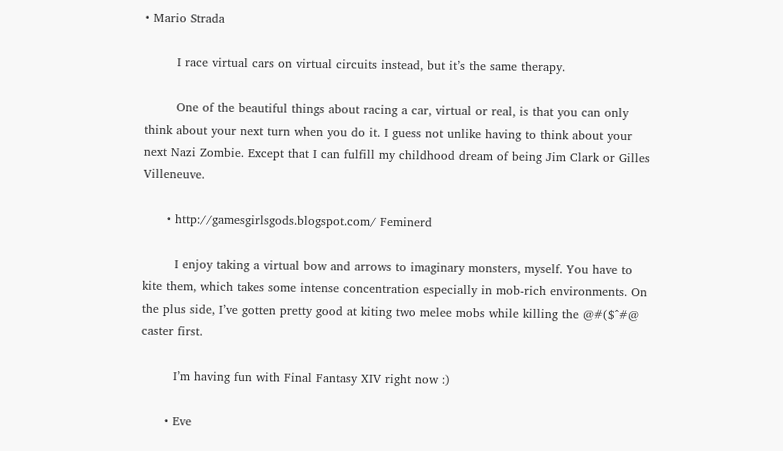• Mario Strada

        I race virtual cars on virtual circuits instead, but it’s the same therapy.

        One of the beautiful things about racing a car, virtual or real, is that you can only think about your next turn when you do it. I guess not unlike having to think about your next Nazi Zombie. Except that I can fulfill my childhood dream of being Jim Clark or Gilles Villeneuve.

      • http://gamesgirlsgods.blogspot.com/ Feminerd

        I enjoy taking a virtual bow and arrows to imaginary monsters, myself. You have to kite them, which takes some intense concentration especially in mob-rich environments. On the plus side, I’ve gotten pretty good at kiting two melee mobs while killing the @#($^#@ caster first.

        I’m having fun with Final Fantasy XIV right now :)

      • Eve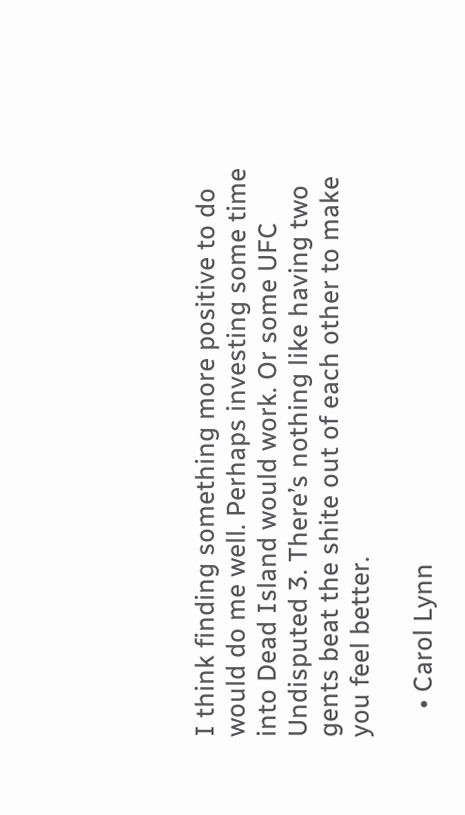I think finding something more positive to do would do me well. Perhaps investing some time into Dead Island would work. Or some UFC Undisputed 3. There’s nothing like having two gents beat the shite out of each other to make you feel better.

    • Carol Lynn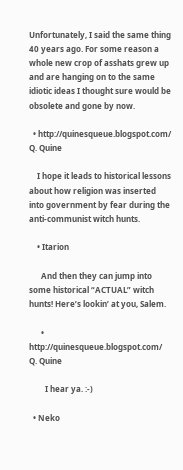Unfortunately, I said the same thing 40 years ago. For some reason a whole new crop of asshats grew up and are hanging on to the same idiotic ideas I thought sure would be obsolete and gone by now.

  • http://quinesqueue.blogspot.com/ Q. Quine

    I hope it leads to historical lessons about how religion was inserted into government by fear during the anti-communist witch hunts.

    • Itarion

      And then they can jump into some historical “ACTUAL” witch hunts! Here’s lookin’ at you, Salem.

      • http://quinesqueue.blogspot.com/ Q. Quine

        I hear ya. :-)

  • Neko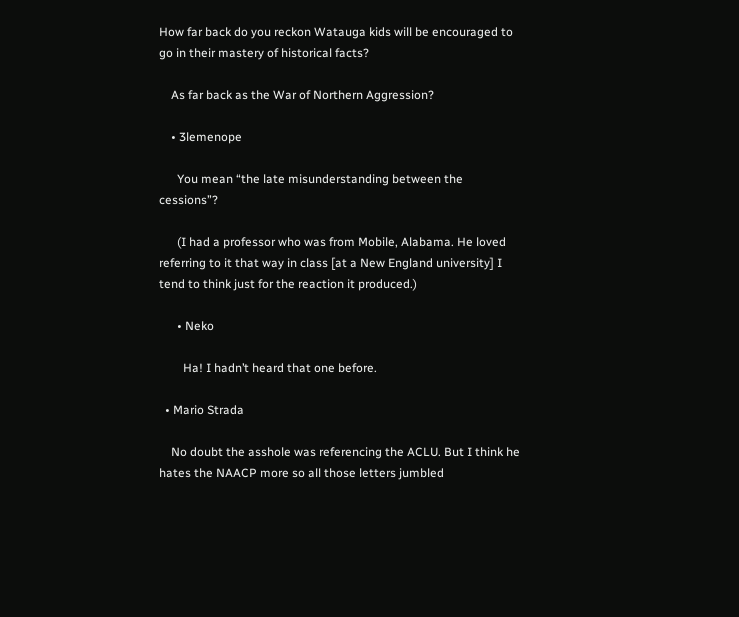How far back do you reckon Watauga kids will be encouraged to go in their mastery of historical facts?

    As far back as the War of Northern Aggression?

    • 3lemenope

      You mean “the late misunderstanding between the cessions”?

      (I had a professor who was from Mobile, Alabama. He loved referring to it that way in class [at a New England university] I tend to think just for the reaction it produced.)

      • Neko

        Ha! I hadn’t heard that one before.

  • Mario Strada

    No doubt the asshole was referencing the ACLU. But I think he hates the NAACP more so all those letters jumbled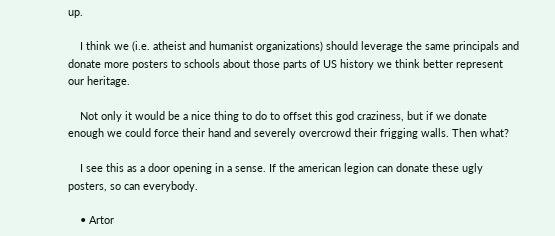up.

    I think we (i.e. atheist and humanist organizations) should leverage the same principals and donate more posters to schools about those parts of US history we think better represent our heritage.

    Not only it would be a nice thing to do to offset this god craziness, but if we donate enough we could force their hand and severely overcrowd their frigging walls. Then what?

    I see this as a door opening in a sense. If the american legion can donate these ugly posters, so can everybody.

    • Artor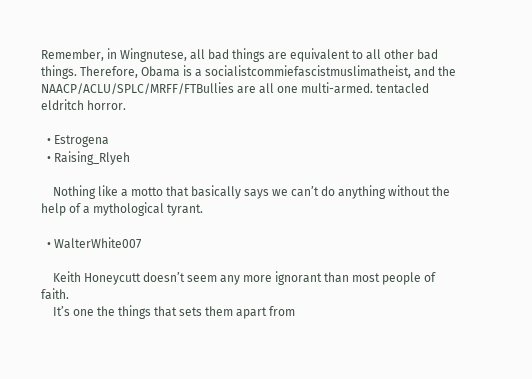Remember, in Wingnutese, all bad things are equivalent to all other bad things. Therefore, Obama is a socialistcommiefascistmuslimatheist, and the NAACP/ACLU/SPLC/MRFF/FTBullies are all one multi-armed. tentacled eldritch horror.

  • Estrogena
  • Raising_Rlyeh

    Nothing like a motto that basically says we can’t do anything without the help of a mythological tyrant.

  • WalterWhite007

    Keith Honeycutt doesn’t seem any more ignorant than most people of faith.
    It’s one the things that sets them apart from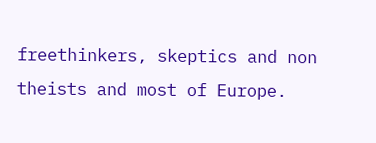freethinkers, skeptics and non theists and most of Europe.